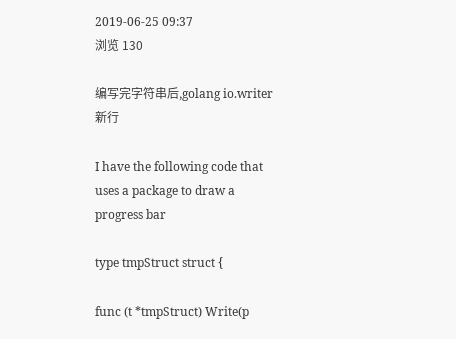2019-06-25 09:37
浏览 130

编写完字符串后,golang io.writer新行

I have the following code that uses a package to draw a progress bar

type tmpStruct struct {

func (t *tmpStruct) Write(p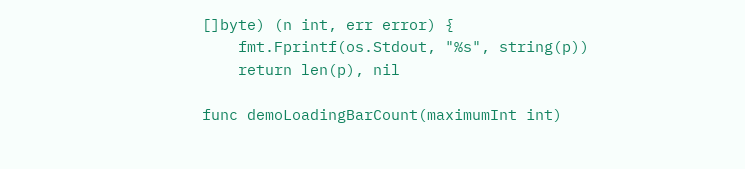[]byte) (n int, err error) {
    fmt.Fprintf(os.Stdout, "%s", string(p))
    return len(p), nil

func demoLoadingBarCount(maximumInt int)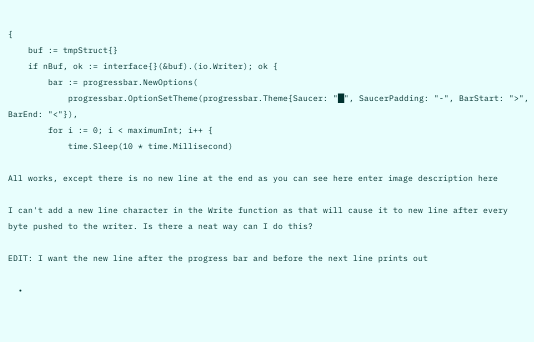{
    buf := tmpStruct{}
    if nBuf, ok := interface{}(&buf).(io.Writer); ok {
        bar := progressbar.NewOptions(
            progressbar.OptionSetTheme(progressbar.Theme{Saucer: "█", SaucerPadding: "-", BarStart: ">", BarEnd: "<"}),
        for i := 0; i < maximumInt; i++ {
            time.Sleep(10 * time.Millisecond)

All works, except there is no new line at the end as you can see here enter image description here

I can't add a new line character in the Write function as that will cause it to new line after every byte pushed to the writer. Is there a neat way can I do this?

EDIT: I want the new line after the progress bar and before the next line prints out

  •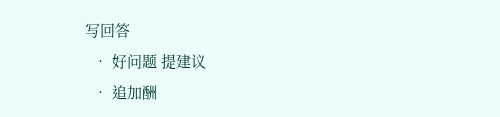写回答
  • 好问题 提建议
  • 追加酬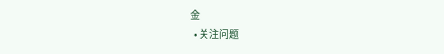金
  • 关注问题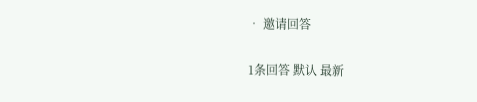• 邀请回答

1条回答 默认 最新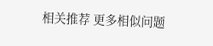相关推荐 更多相似问题